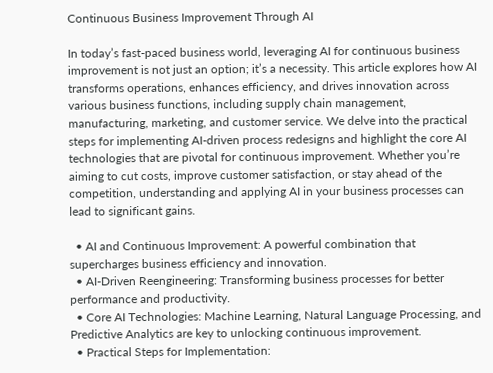Continuous Business Improvement Through AI

In today’s fast-paced business world, leveraging AI for continuous business improvement is not just an option; it’s a necessity. This article explores how AI transforms operations, enhances efficiency, and drives innovation across various business functions, including supply chain management, manufacturing, marketing, and customer service. We delve into the practical steps for implementing AI-driven process redesigns and highlight the core AI technologies that are pivotal for continuous improvement. Whether you’re aiming to cut costs, improve customer satisfaction, or stay ahead of the competition, understanding and applying AI in your business processes can lead to significant gains.

  • AI and Continuous Improvement: A powerful combination that supercharges business efficiency and innovation.
  • AI-Driven Reengineering: Transforming business processes for better performance and productivity.
  • Core AI Technologies: Machine Learning, Natural Language Processing, and Predictive Analytics are key to unlocking continuous improvement.
  • Practical Steps for Implementation: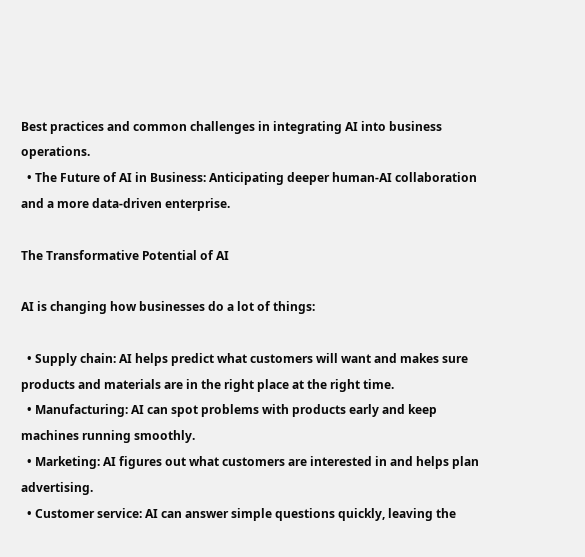Best practices and common challenges in integrating AI into business operations.
  • The Future of AI in Business: Anticipating deeper human-AI collaboration and a more data-driven enterprise.

The Transformative Potential of AI

AI is changing how businesses do a lot of things:

  • Supply chain: AI helps predict what customers will want and makes sure products and materials are in the right place at the right time.
  • Manufacturing: AI can spot problems with products early and keep machines running smoothly.
  • Marketing: AI figures out what customers are interested in and helps plan advertising.
  • Customer service: AI can answer simple questions quickly, leaving the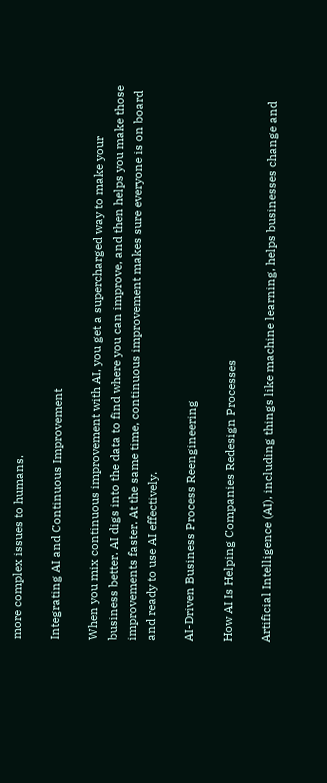more complex issues to humans.

Integrating AI and Continuous Improvement

When you mix continuous improvement with AI, you get a supercharged way to make your business better. AI digs into the data to find where you can improve, and then helps you make those improvements faster. At the same time, continuous improvement makes sure everyone is on board and ready to use AI effectively.

AI-Driven Business Process Reengineering

How AI Is Helping Companies Redesign Processes

Artificial Intelligence (AI), including things like machine learning, helps businesses change and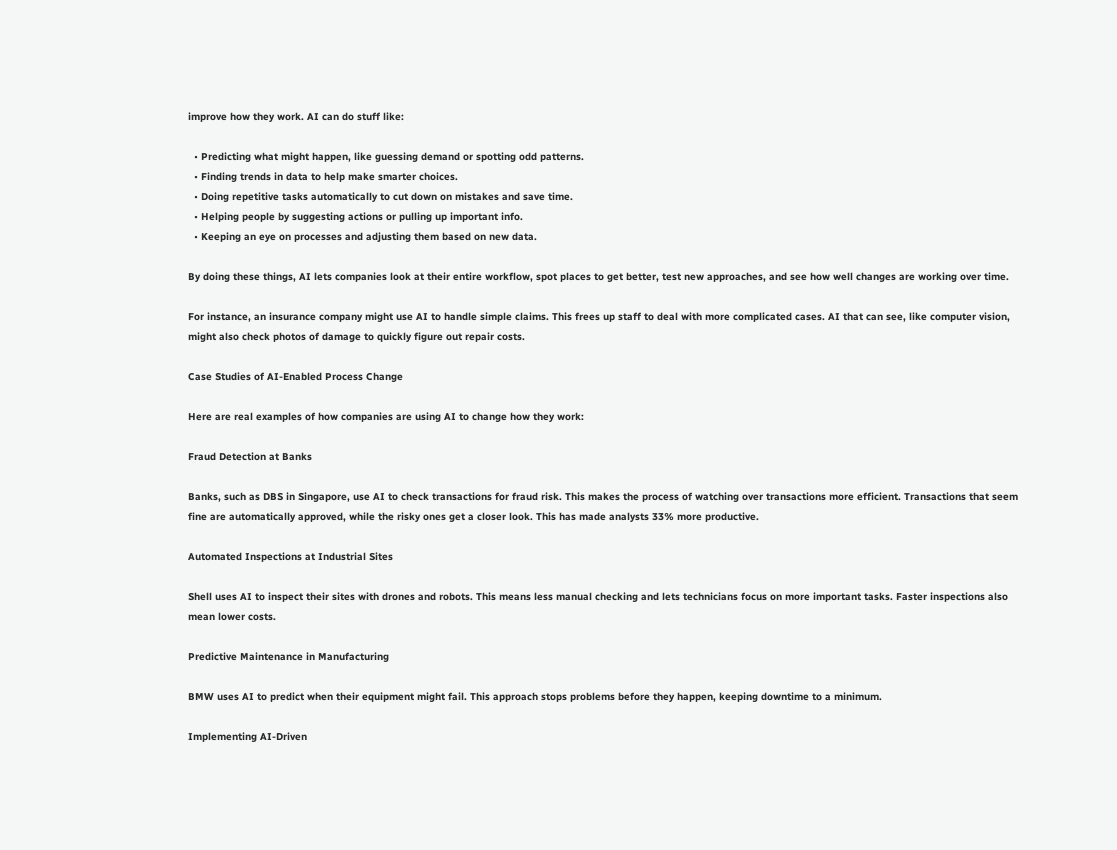improve how they work. AI can do stuff like:

  • Predicting what might happen, like guessing demand or spotting odd patterns.
  • Finding trends in data to help make smarter choices.
  • Doing repetitive tasks automatically to cut down on mistakes and save time.
  • Helping people by suggesting actions or pulling up important info.
  • Keeping an eye on processes and adjusting them based on new data.

By doing these things, AI lets companies look at their entire workflow, spot places to get better, test new approaches, and see how well changes are working over time.

For instance, an insurance company might use AI to handle simple claims. This frees up staff to deal with more complicated cases. AI that can see, like computer vision, might also check photos of damage to quickly figure out repair costs.

Case Studies of AI-Enabled Process Change

Here are real examples of how companies are using AI to change how they work:

Fraud Detection at Banks

Banks, such as DBS in Singapore, use AI to check transactions for fraud risk. This makes the process of watching over transactions more efficient. Transactions that seem fine are automatically approved, while the risky ones get a closer look. This has made analysts 33% more productive.

Automated Inspections at Industrial Sites

Shell uses AI to inspect their sites with drones and robots. This means less manual checking and lets technicians focus on more important tasks. Faster inspections also mean lower costs.

Predictive Maintenance in Manufacturing

BMW uses AI to predict when their equipment might fail. This approach stops problems before they happen, keeping downtime to a minimum.

Implementing AI-Driven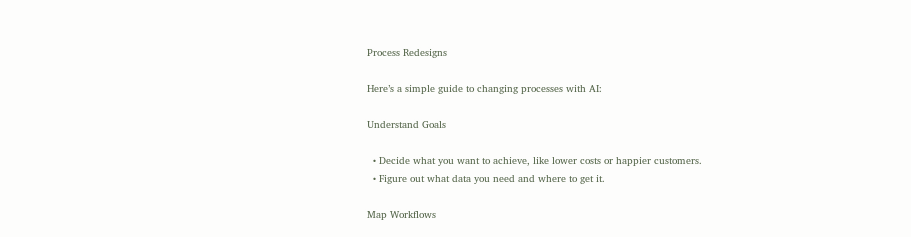Process Redesigns

Here’s a simple guide to changing processes with AI:

Understand Goals

  • Decide what you want to achieve, like lower costs or happier customers.
  • Figure out what data you need and where to get it.

Map Workflows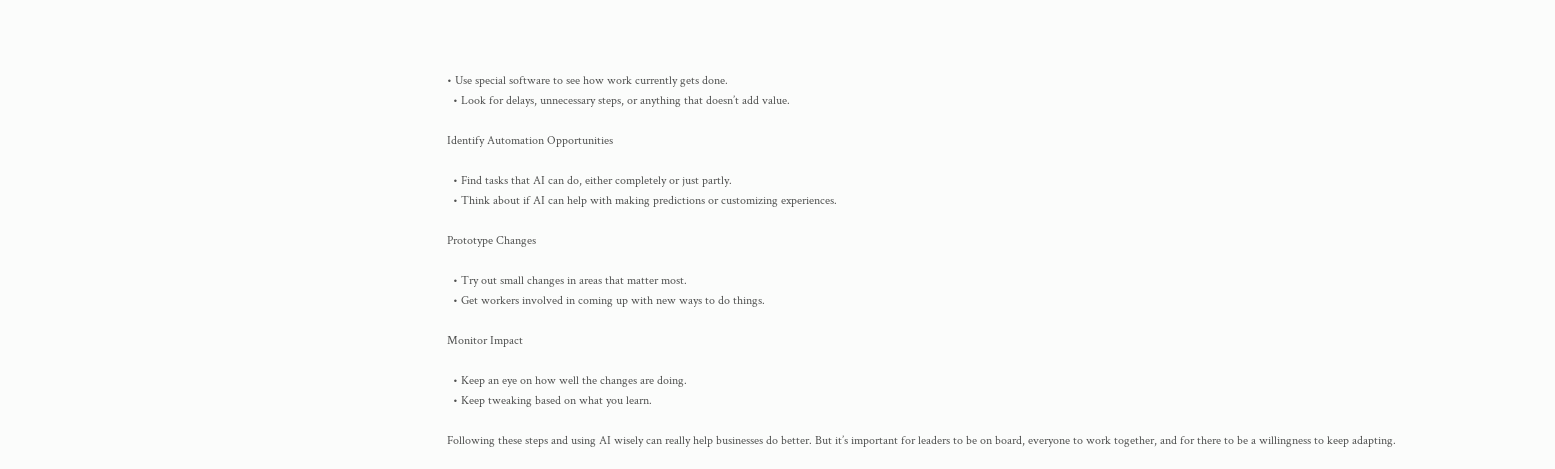• Use special software to see how work currently gets done.
  • Look for delays, unnecessary steps, or anything that doesn’t add value.

Identify Automation Opportunities

  • Find tasks that AI can do, either completely or just partly.
  • Think about if AI can help with making predictions or customizing experiences.

Prototype Changes

  • Try out small changes in areas that matter most.
  • Get workers involved in coming up with new ways to do things.

Monitor Impact

  • Keep an eye on how well the changes are doing.
  • Keep tweaking based on what you learn.

Following these steps and using AI wisely can really help businesses do better. But it’s important for leaders to be on board, everyone to work together, and for there to be a willingness to keep adapting.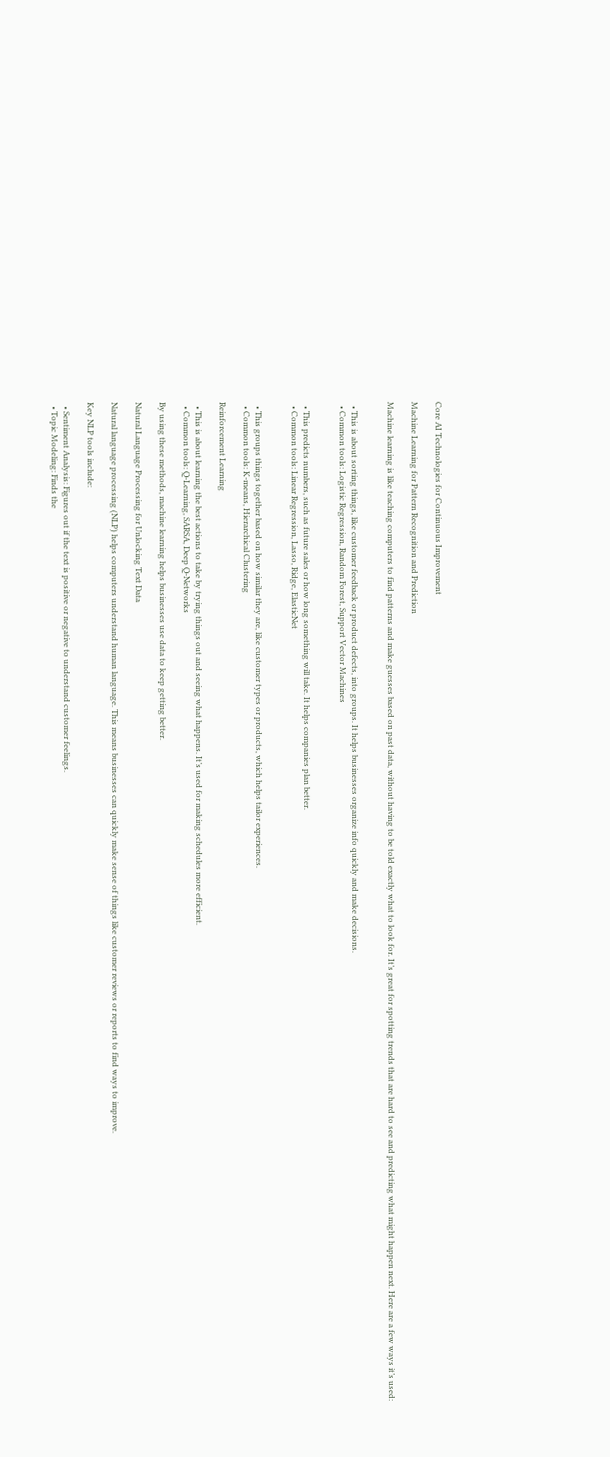Core AI Technologies for Continuous Improvement

Machine Learning for Pattern Recognition and Prediction

Machine learning is like teaching computers to find patterns and make guesses based on past data, without having to be told exactly what to look for. It’s great for spotting trends that are hard to see and predicting what might happen next. Here are a few ways it’s used:


  • This is about sorting things, like customer feedback or product defects, into groups. It helps businesses organize info quickly and make decisions.
  • Common tools: Logistic Regression, Random Forest, Support Vector Machines


  • This predicts numbers, such as future sales or how long something will take. It helps companies plan better.
  • Common tools: Linear Regression, Lasso, Ridge, ElasticNet


  • This groups things together based on how similar they are, like customer types or products, which helps tailor experiences.
  • Common tools: K-means, Hierarchical Clustering

Reinforcement Learning

  • This is about learning the best actions to take by trying things out and seeing what happens. It’s used for making schedules more efficient.
  • Common tools: Q-Learning, SARSA, Deep Q-Networks

By using these methods, machine learning helps businesses use data to keep getting better.

Natural Language Processing for Unlocking Text Data

Natural language processing (NLP) helps computers understand human language. This means businesses can quickly make sense of things like customer reviews or reports to find ways to improve.

Key NLP tools include:

  • Sentiment Analysis: Figures out if the text is positive or negative to understand customer feelings.
  • Topic Modeling: Finds the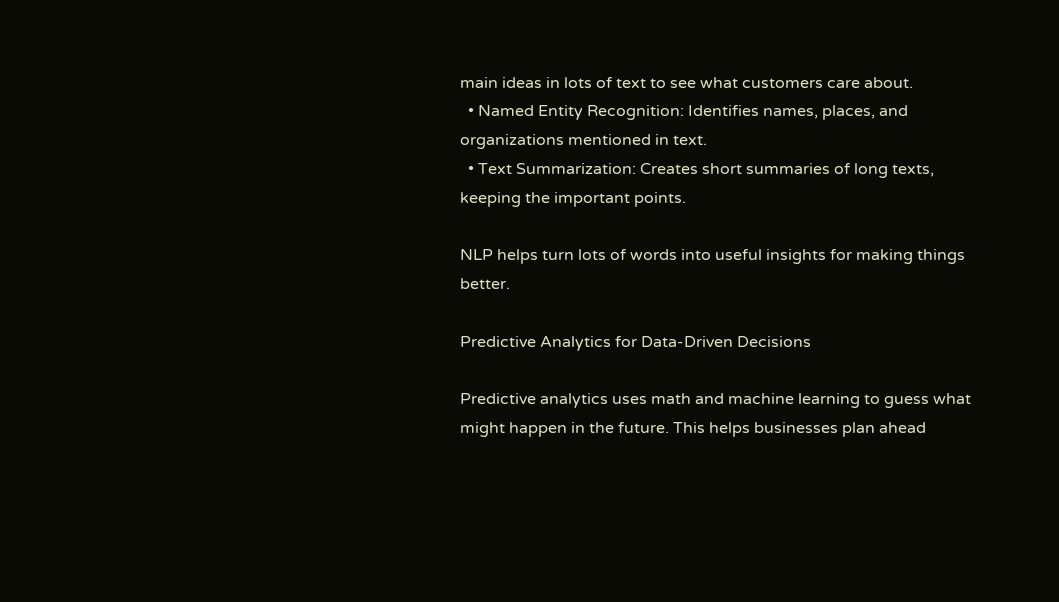main ideas in lots of text to see what customers care about.
  • Named Entity Recognition: Identifies names, places, and organizations mentioned in text.
  • Text Summarization: Creates short summaries of long texts, keeping the important points.

NLP helps turn lots of words into useful insights for making things better.

Predictive Analytics for Data-Driven Decisions

Predictive analytics uses math and machine learning to guess what might happen in the future. This helps businesses plan ahead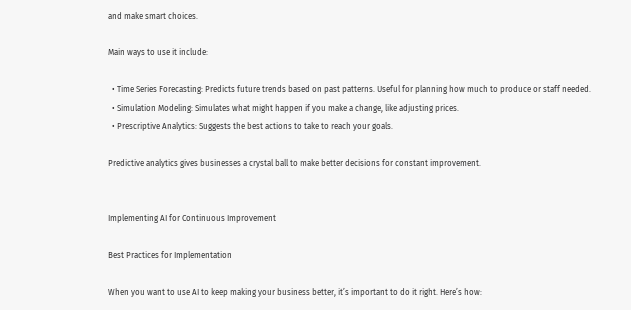and make smart choices.

Main ways to use it include:

  • Time Series Forecasting: Predicts future trends based on past patterns. Useful for planning how much to produce or staff needed.
  • Simulation Modeling: Simulates what might happen if you make a change, like adjusting prices.
  • Prescriptive Analytics: Suggests the best actions to take to reach your goals.

Predictive analytics gives businesses a crystal ball to make better decisions for constant improvement.


Implementing AI for Continuous Improvement

Best Practices for Implementation

When you want to use AI to keep making your business better, it’s important to do it right. Here’s how: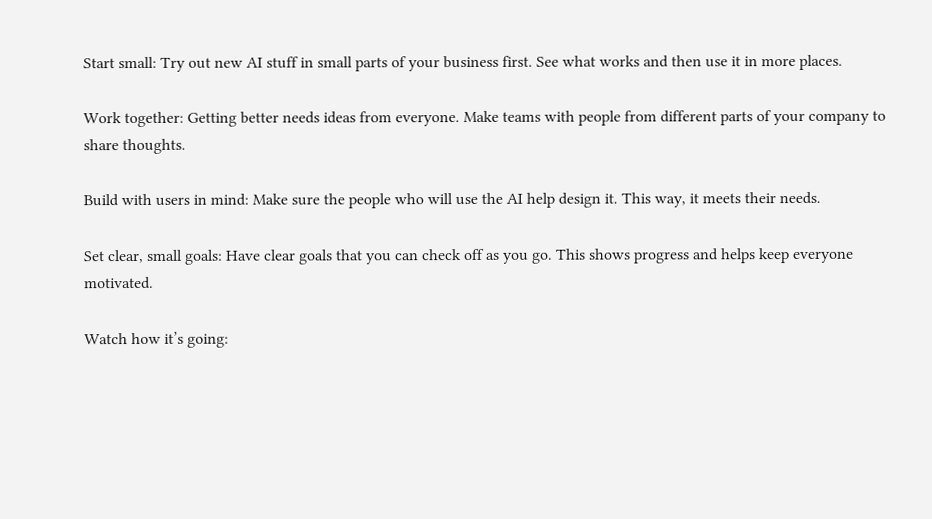Start small: Try out new AI stuff in small parts of your business first. See what works and then use it in more places.

Work together: Getting better needs ideas from everyone. Make teams with people from different parts of your company to share thoughts.

Build with users in mind: Make sure the people who will use the AI help design it. This way, it meets their needs.

Set clear, small goals: Have clear goals that you can check off as you go. This shows progress and helps keep everyone motivated.

Watch how it’s going: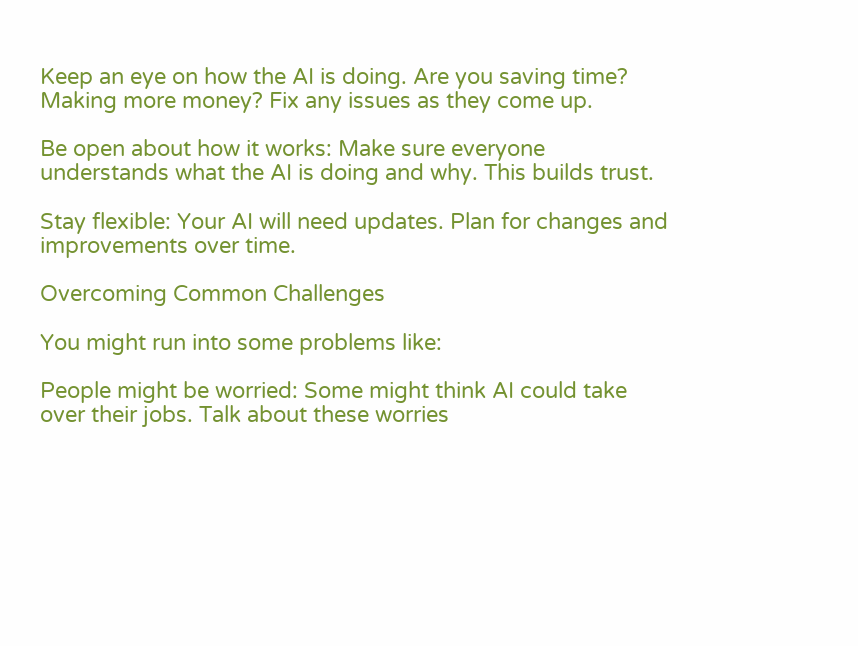Keep an eye on how the AI is doing. Are you saving time? Making more money? Fix any issues as they come up.

Be open about how it works: Make sure everyone understands what the AI is doing and why. This builds trust.

Stay flexible: Your AI will need updates. Plan for changes and improvements over time.

Overcoming Common Challenges

You might run into some problems like:

People might be worried: Some might think AI could take over their jobs. Talk about these worries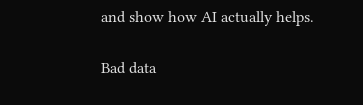and show how AI actually helps.

Bad data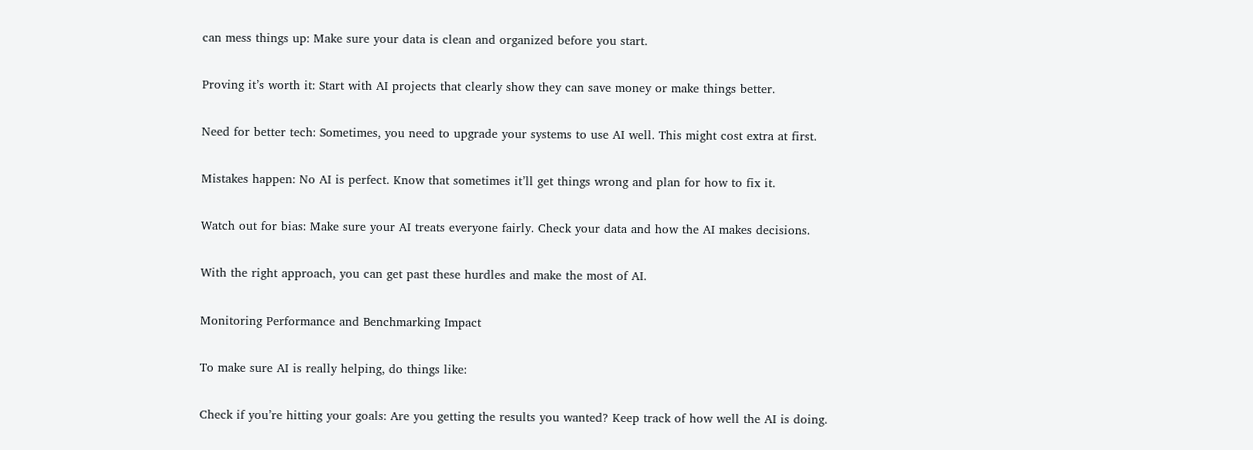can mess things up: Make sure your data is clean and organized before you start.

Proving it’s worth it: Start with AI projects that clearly show they can save money or make things better.

Need for better tech: Sometimes, you need to upgrade your systems to use AI well. This might cost extra at first.

Mistakes happen: No AI is perfect. Know that sometimes it’ll get things wrong and plan for how to fix it.

Watch out for bias: Make sure your AI treats everyone fairly. Check your data and how the AI makes decisions.

With the right approach, you can get past these hurdles and make the most of AI.

Monitoring Performance and Benchmarking Impact

To make sure AI is really helping, do things like:

Check if you’re hitting your goals: Are you getting the results you wanted? Keep track of how well the AI is doing.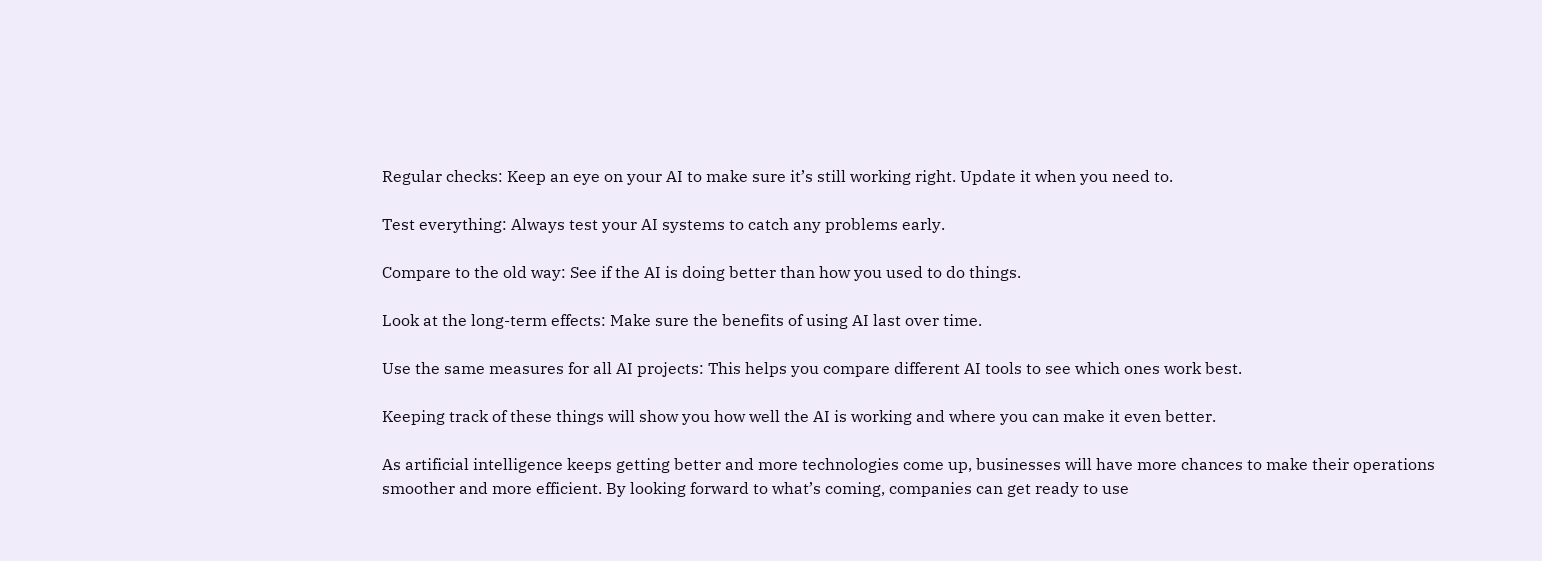Regular checks: Keep an eye on your AI to make sure it’s still working right. Update it when you need to.

Test everything: Always test your AI systems to catch any problems early.

Compare to the old way: See if the AI is doing better than how you used to do things.

Look at the long-term effects: Make sure the benefits of using AI last over time.

Use the same measures for all AI projects: This helps you compare different AI tools to see which ones work best.

Keeping track of these things will show you how well the AI is working and where you can make it even better.

As artificial intelligence keeps getting better and more technologies come up, businesses will have more chances to make their operations smoother and more efficient. By looking forward to what’s coming, companies can get ready to use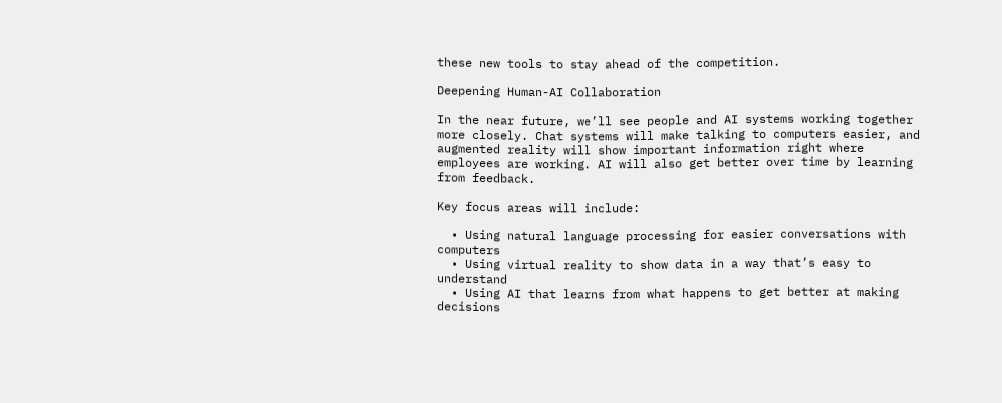these new tools to stay ahead of the competition.

Deepening Human-AI Collaboration

In the near future, we’ll see people and AI systems working together more closely. Chat systems will make talking to computers easier, and augmented reality will show important information right where employees are working. AI will also get better over time by learning from feedback.

Key focus areas will include:

  • Using natural language processing for easier conversations with computers
  • Using virtual reality to show data in a way that’s easy to understand
  • Using AI that learns from what happens to get better at making decisions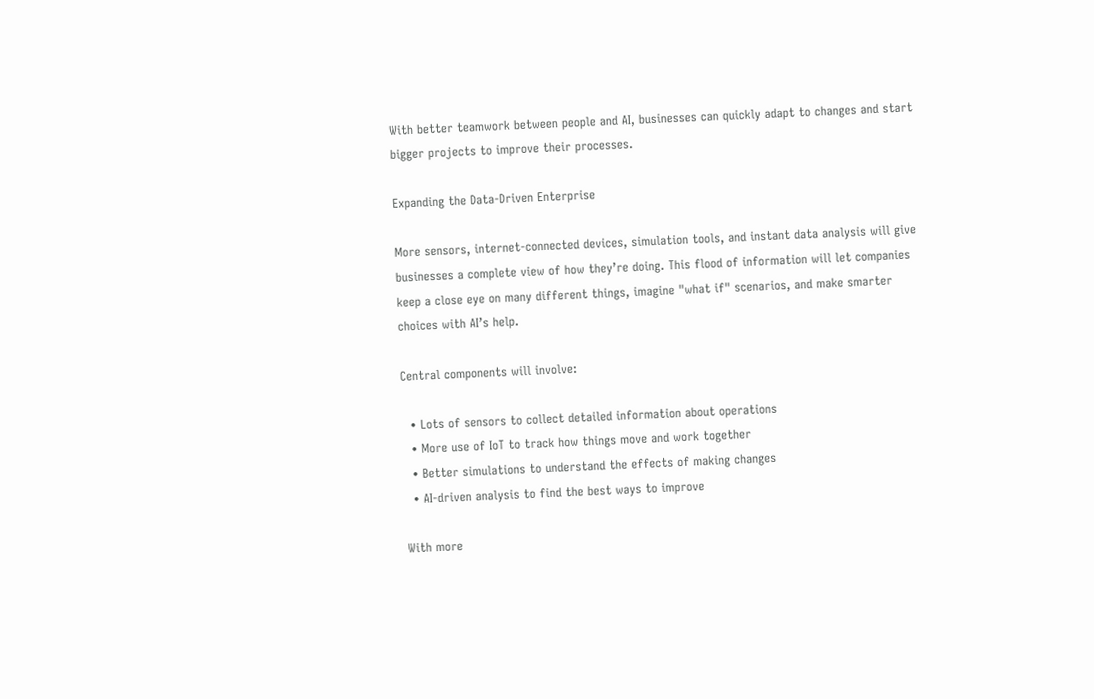With better teamwork between people and AI, businesses can quickly adapt to changes and start bigger projects to improve their processes.

Expanding the Data-Driven Enterprise

More sensors, internet-connected devices, simulation tools, and instant data analysis will give businesses a complete view of how they’re doing. This flood of information will let companies keep a close eye on many different things, imagine "what if" scenarios, and make smarter choices with AI’s help.

Central components will involve:

  • Lots of sensors to collect detailed information about operations
  • More use of IoT to track how things move and work together
  • Better simulations to understand the effects of making changes
  • AI-driven analysis to find the best ways to improve

With more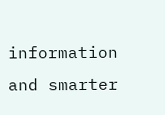information and smarter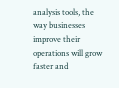analysis tools, the way businesses improve their operations will grow faster and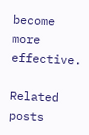become more effective.

Related posts